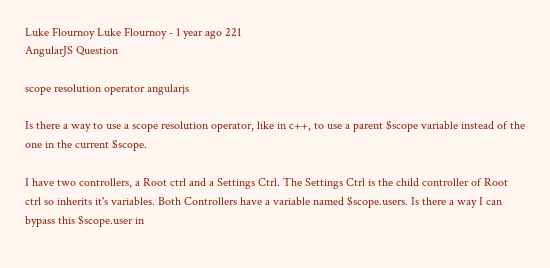Luke Flournoy Luke Flournoy - 1 year ago 221
AngularJS Question

scope resolution operator angularjs

Is there a way to use a scope resolution operator, like in c++, to use a parent $scope variable instead of the one in the current $scope.

I have two controllers, a Root ctrl and a Settings Ctrl. The Settings Ctrl is the child controller of Root ctrl so inherits it's variables. Both Controllers have a variable named $scope.users. Is there a way I can bypass this $scope.user in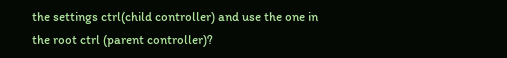the settings ctrl(child controller) and use the one in the root ctrl (parent controller)?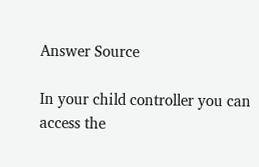Answer Source

In your child controller you can access the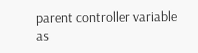parent controller variable as